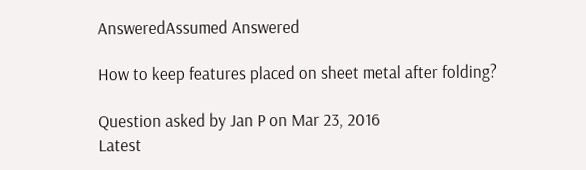AnsweredAssumed Answered

How to keep features placed on sheet metal after folding?

Question asked by Jan P on Mar 23, 2016
Latest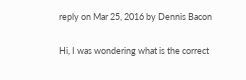reply on Mar 25, 2016 by Dennis Bacon

Hi, I was wondering what is the correct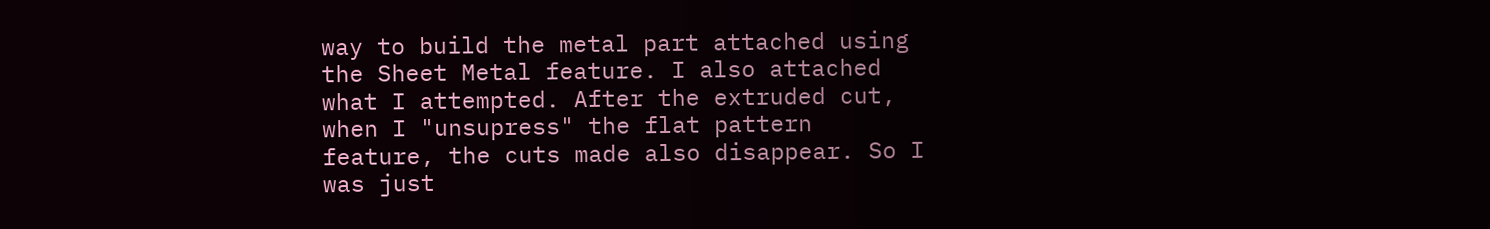way to build the metal part attached using the Sheet Metal feature. I also attached what I attempted. After the extruded cut, when I "unsupress" the flat pattern feature, the cuts made also disappear. So I was just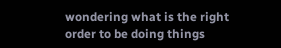wondering what is the right order to be doing things